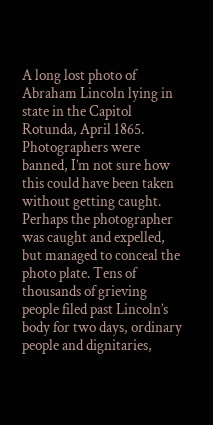A long lost photo of Abraham Lincoln lying in state in the Capitol Rotunda, April 1865. Photographers were banned, I’m not sure how this could have been taken without getting caught. Perhaps the photographer was caught and expelled, but managed to conceal the photo plate. Tens of thousands of grieving people filed past Lincoln’s body for two days, ordinary people and dignitaries,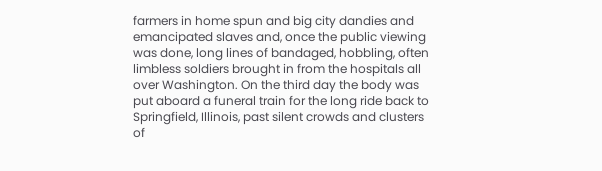farmers in home spun and big city dandies and emancipated slaves and, once the public viewing was done, long lines of bandaged, hobbling, often limbless soldiers brought in from the hospitals all over Washington. On the third day the body was put aboard a funeral train for the long ride back to Springfield, Illinois, past silent crowds and clusters of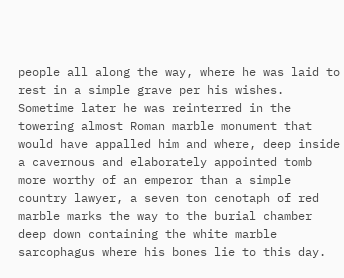people all along the way, where he was laid to rest in a simple grave per his wishes. Sometime later he was reinterred in the towering almost Roman marble monument that would have appalled him and where, deep inside a cavernous and elaborately appointed tomb more worthy of an emperor than a simple country lawyer, a seven ton cenotaph of red marble marks the way to the burial chamber deep down containing the white marble sarcophagus where his bones lie to this day.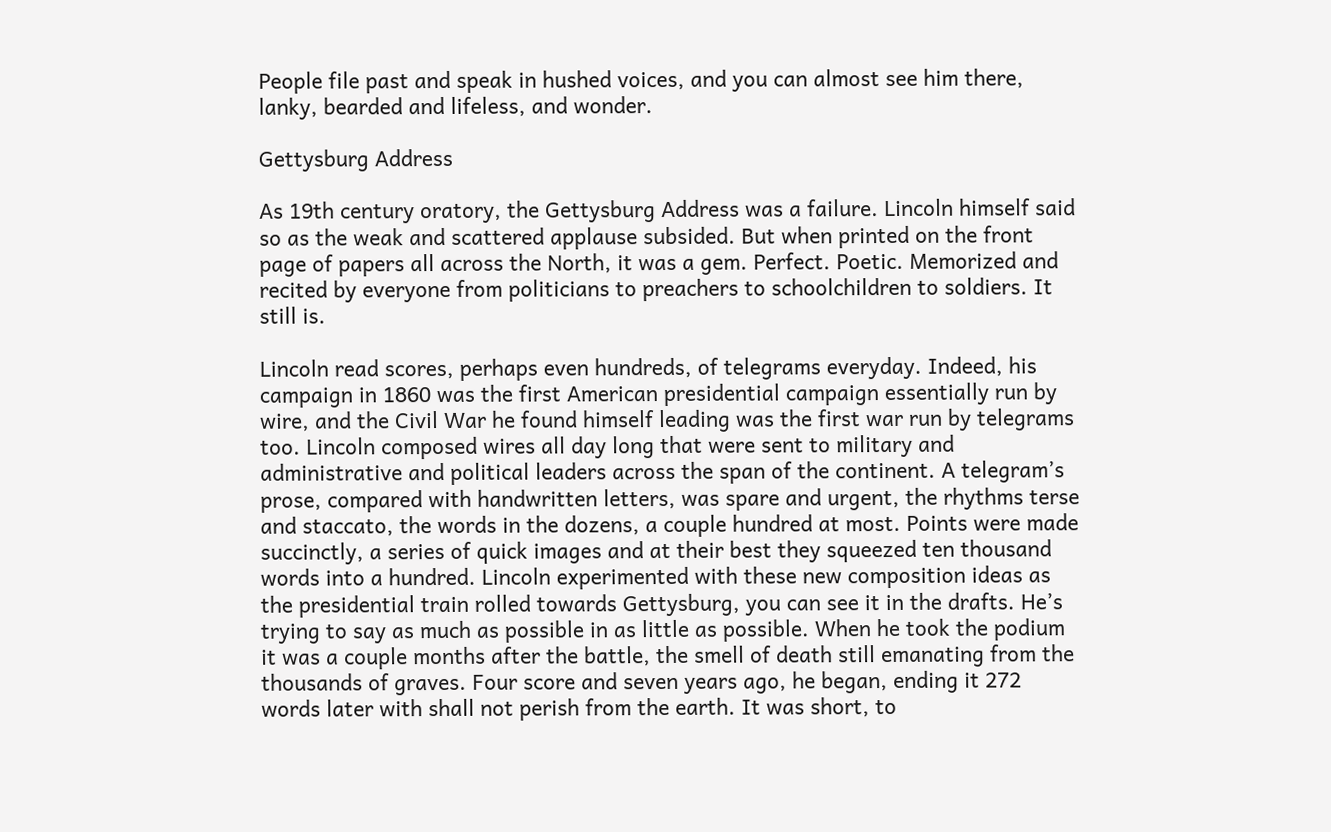People file past and speak in hushed voices, and you can almost see him there, lanky, bearded and lifeless, and wonder.

Gettysburg Address

As 19th century oratory, the Gettysburg Address was a failure. Lincoln himself said so as the weak and scattered applause subsided. But when printed on the front page of papers all across the North, it was a gem. Perfect. Poetic. Memorized and recited by everyone from politicians to preachers to schoolchildren to soldiers. It still is.

Lincoln read scores, perhaps even hundreds, of telegrams everyday. Indeed, his campaign in 1860 was the first American presidential campaign essentially run by wire, and the Civil War he found himself leading was the first war run by telegrams too. Lincoln composed wires all day long that were sent to military and administrative and political leaders across the span of the continent. A telegram’s prose, compared with handwritten letters, was spare and urgent, the rhythms terse and staccato, the words in the dozens, a couple hundred at most. Points were made succinctly, a series of quick images and at their best they squeezed ten thousand words into a hundred. Lincoln experimented with these new composition ideas as the presidential train rolled towards Gettysburg, you can see it in the drafts. He’s trying to say as much as possible in as little as possible. When he took the podium it was a couple months after the battle, the smell of death still emanating from the thousands of graves. Four score and seven years ago, he began, ending it 272 words later with shall not perish from the earth. It was short, to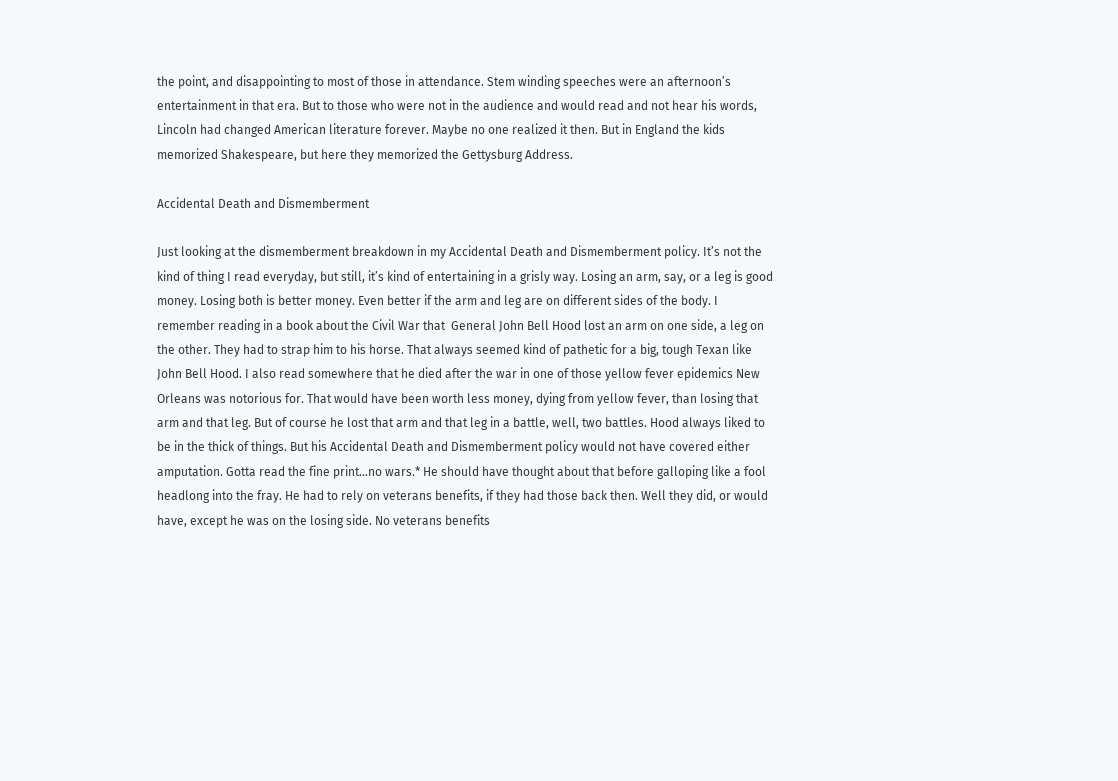the point, and disappointing to most of those in attendance. Stem winding speeches were an afternoon’s entertainment in that era. But to those who were not in the audience and would read and not hear his words, Lincoln had changed American literature forever. Maybe no one realized it then. But in England the kids memorized Shakespeare, but here they memorized the Gettysburg Address.

Accidental Death and Dismemberment

Just looking at the dismemberment breakdown in my Accidental Death and Dismemberment policy. It’s not the kind of thing I read everyday, but still, it’s kind of entertaining in a grisly way. Losing an arm, say, or a leg is good money. Losing both is better money. Even better if the arm and leg are on different sides of the body. I remember reading in a book about the Civil War that  General John Bell Hood lost an arm on one side, a leg on the other. They had to strap him to his horse. That always seemed kind of pathetic for a big, tough Texan like John Bell Hood. I also read somewhere that he died after the war in one of those yellow fever epidemics New Orleans was notorious for. That would have been worth less money, dying from yellow fever, than losing that arm and that leg. But of course he lost that arm and that leg in a battle, well, two battles. Hood always liked to be in the thick of things. But his Accidental Death and Dismemberment policy would not have covered either amputation. Gotta read the fine print…no wars.* He should have thought about that before galloping like a fool headlong into the fray. He had to rely on veterans benefits, if they had those back then. Well they did, or would have, except he was on the losing side. No veterans benefits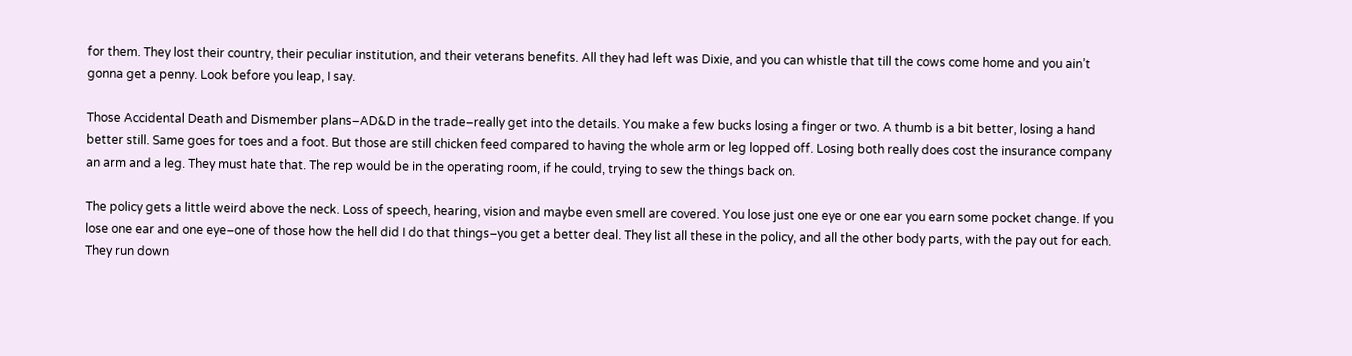for them. They lost their country, their peculiar institution, and their veterans benefits. All they had left was Dixie, and you can whistle that till the cows come home and you ain’t gonna get a penny. Look before you leap, I say.

Those Accidental Death and Dismember plans–AD&D in the trade–really get into the details. You make a few bucks losing a finger or two. A thumb is a bit better, losing a hand better still. Same goes for toes and a foot. But those are still chicken feed compared to having the whole arm or leg lopped off. Losing both really does cost the insurance company an arm and a leg. They must hate that. The rep would be in the operating room, if he could, trying to sew the things back on.

The policy gets a little weird above the neck. Loss of speech, hearing, vision and maybe even smell are covered. You lose just one eye or one ear you earn some pocket change. If you lose one ear and one eye–one of those how the hell did I do that things–you get a better deal. They list all these in the policy, and all the other body parts, with the pay out for each. They run down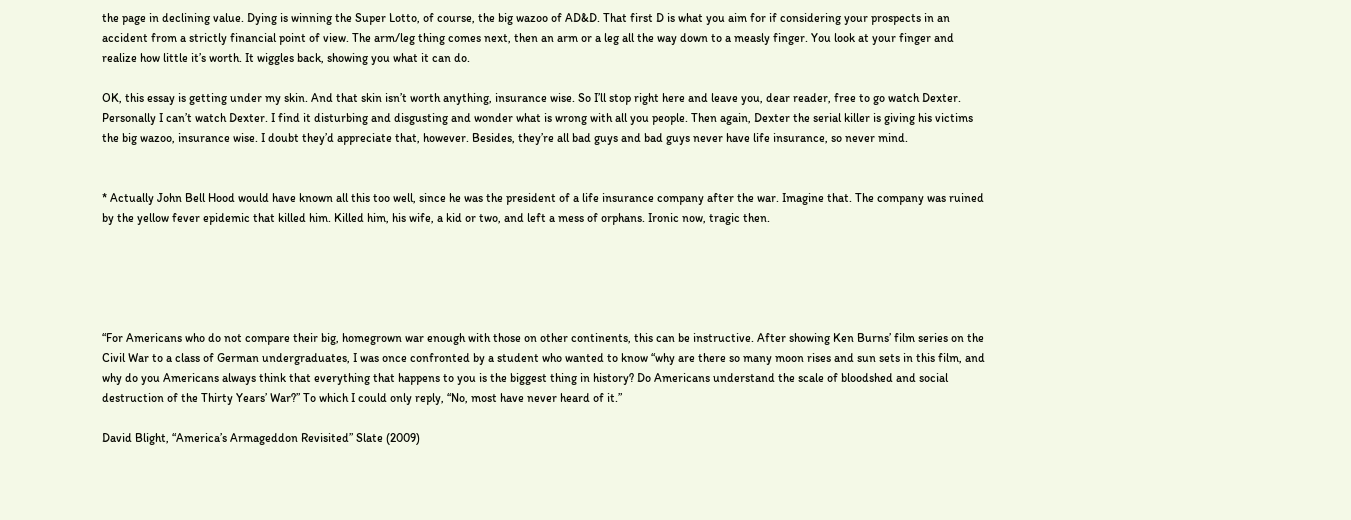the page in declining value. Dying is winning the Super Lotto, of course, the big wazoo of AD&D. That first D is what you aim for if considering your prospects in an accident from a strictly financial point of view. The arm/leg thing comes next, then an arm or a leg all the way down to a measly finger. You look at your finger and realize how little it’s worth. It wiggles back, showing you what it can do.

OK, this essay is getting under my skin. And that skin isn’t worth anything, insurance wise. So I’ll stop right here and leave you, dear reader, free to go watch Dexter. Personally I can’t watch Dexter. I find it disturbing and disgusting and wonder what is wrong with all you people. Then again, Dexter the serial killer is giving his victims the big wazoo, insurance wise. I doubt they’d appreciate that, however. Besides, they’re all bad guys and bad guys never have life insurance, so never mind.


* Actually John Bell Hood would have known all this too well, since he was the president of a life insurance company after the war. Imagine that. The company was ruined by the yellow fever epidemic that killed him. Killed him, his wife, a kid or two, and left a mess of orphans. Ironic now, tragic then.





“For Americans who do not compare their big, homegrown war enough with those on other continents, this can be instructive. After showing Ken Burns’ film series on the Civil War to a class of German undergraduates, I was once confronted by a student who wanted to know “why are there so many moon rises and sun sets in this film, and why do you Americans always think that everything that happens to you is the biggest thing in history? Do Americans understand the scale of bloodshed and social destruction of the Thirty Years’ War?” To which I could only reply, “No, most have never heard of it.”

David Blight, “America’s Armageddon Revisited” Slate (2009)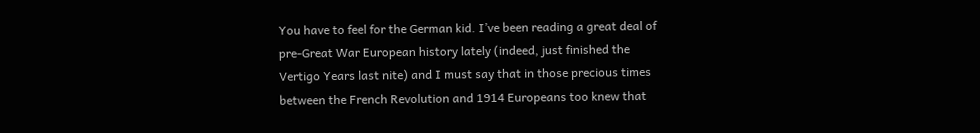You have to feel for the German kid. I’ve been reading a great deal of pre-Great War European history lately (indeed, just finished the Vertigo Years last nite) and I must say that in those precious times between the French Revolution and 1914 Europeans too knew that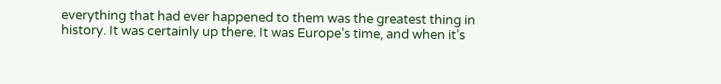everything that had ever happened to them was the greatest thing in history. It was certainly up there. It was Europe’s time, and when it’s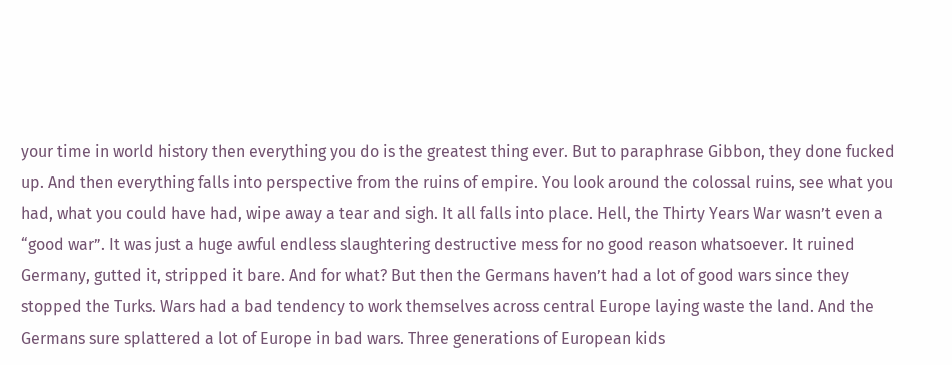your time in world history then everything you do is the greatest thing ever. But to paraphrase Gibbon, they done fucked up. And then everything falls into perspective from the ruins of empire. You look around the colossal ruins, see what you had, what you could have had, wipe away a tear and sigh. It all falls into place. Hell, the Thirty Years War wasn’t even a “good war”. It was just a huge awful endless slaughtering destructive mess for no good reason whatsoever. It ruined Germany, gutted it, stripped it bare. And for what? But then the Germans haven’t had a lot of good wars since they stopped the Turks. Wars had a bad tendency to work themselves across central Europe laying waste the land. And the Germans sure splattered a lot of Europe in bad wars. Three generations of European kids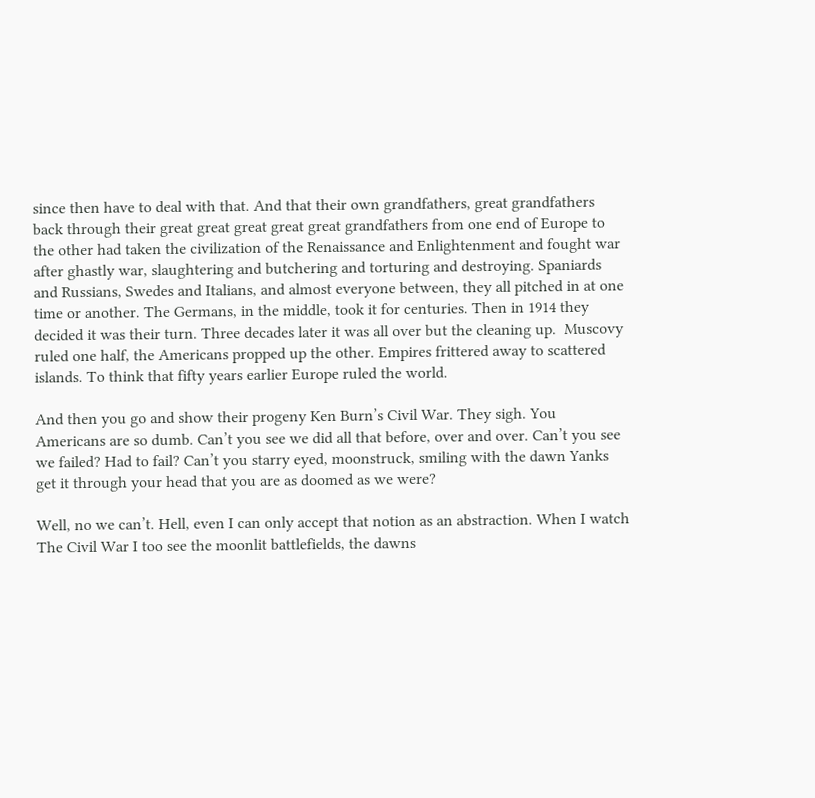since then have to deal with that. And that their own grandfathers, great grandfathers back through their great great great great great grandfathers from one end of Europe to the other had taken the civilization of the Renaissance and Enlightenment and fought war after ghastly war, slaughtering and butchering and torturing and destroying. Spaniards and Russians, Swedes and Italians, and almost everyone between, they all pitched in at one time or another. The Germans, in the middle, took it for centuries. Then in 1914 they decided it was their turn. Three decades later it was all over but the cleaning up.  Muscovy ruled one half, the Americans propped up the other. Empires frittered away to scattered islands. To think that fifty years earlier Europe ruled the world.

And then you go and show their progeny Ken Burn’s Civil War. They sigh. You Americans are so dumb. Can’t you see we did all that before, over and over. Can’t you see we failed? Had to fail? Can’t you starry eyed, moonstruck, smiling with the dawn Yanks get it through your head that you are as doomed as we were?

Well, no we can’t. Hell, even I can only accept that notion as an abstraction. When I watch The Civil War I too see the moonlit battlefields, the dawns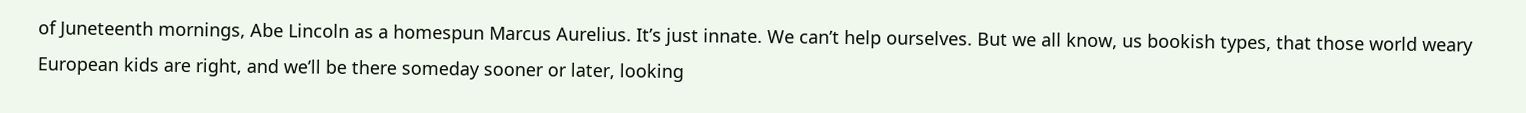of Juneteenth mornings, Abe Lincoln as a homespun Marcus Aurelius. It’s just innate. We can’t help ourselves. But we all know, us bookish types, that those world weary European kids are right, and we’ll be there someday sooner or later, looking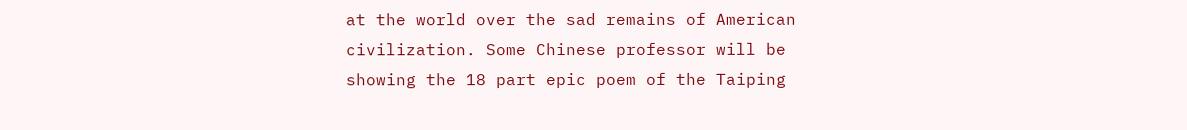at the world over the sad remains of American civilization. Some Chinese professor will be showing the 18 part epic poem of the Taiping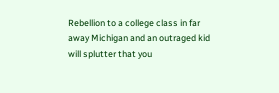Rebellion to a college class in far away Michigan and an outraged kid will splutter that you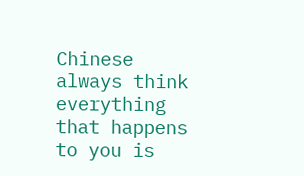Chinese always think everything that happens to you is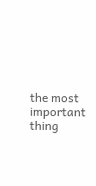the most important thing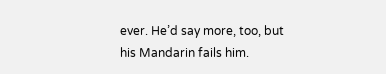ever. He’d say more, too, but his Mandarin fails him.